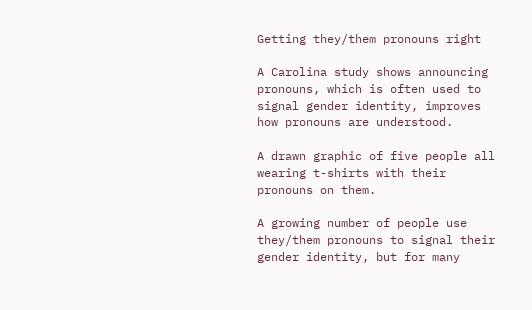Getting they/them pronouns right

A Carolina study shows announcing pronouns, which is often used to signal gender identity, improves how pronouns are understood.

A drawn graphic of five people all wearing t-shirts with their pronouns on them.

A growing number of people use they/them pronouns to signal their gender identity, but for many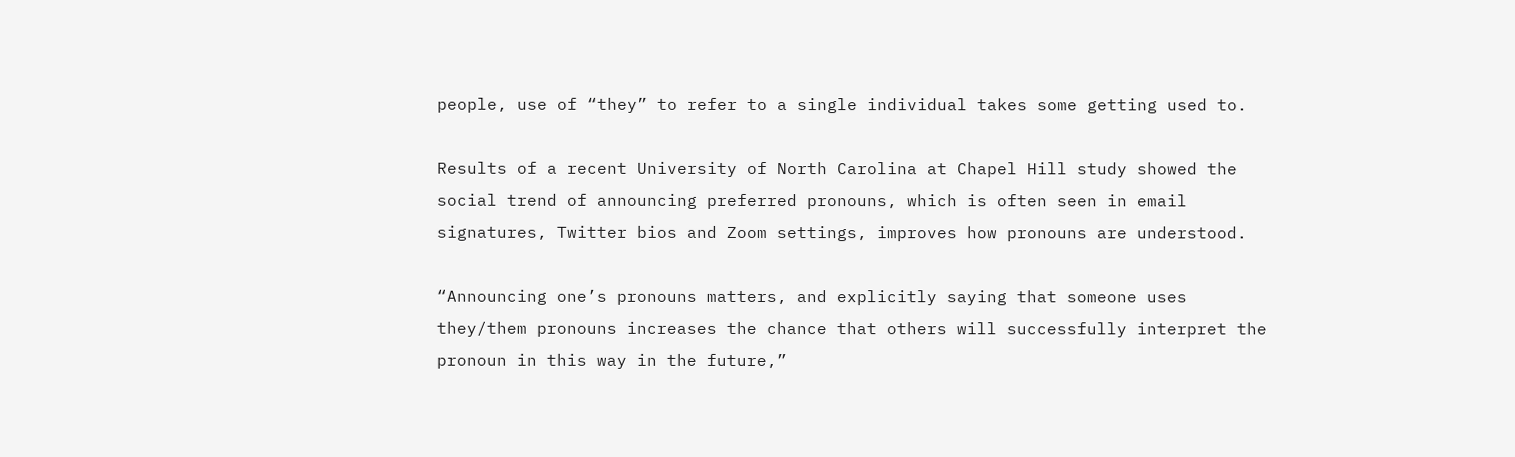people, use of “they” to refer to a single individual takes some getting used to.

Results of a recent University of North Carolina at Chapel Hill study showed the social trend of announcing preferred pronouns, which is often seen in email signatures, Twitter bios and Zoom settings, improves how pronouns are understood.

“Announcing one’s pronouns matters, and explicitly saying that someone uses they/them pronouns increases the chance that others will successfully interpret the pronoun in this way in the future,”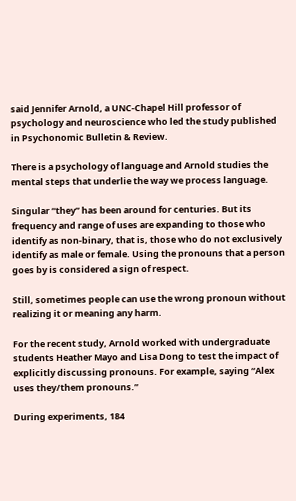said Jennifer Arnold, a UNC-Chapel Hill professor of psychology and neuroscience who led the study published in Psychonomic Bulletin & Review.

There is a psychology of language and Arnold studies the mental steps that underlie the way we process language.

Singular “they” has been around for centuries. But its frequency and range of uses are expanding to those who identify as non-binary, that is, those who do not exclusively identify as male or female. Using the pronouns that a person goes by is considered a sign of respect.

Still, sometimes people can use the wrong pronoun without realizing it or meaning any harm.

For the recent study, Arnold worked with undergraduate students Heather Mayo and Lisa Dong to test the impact of explicitly discussing pronouns. For example, saying “Alex uses they/them pronouns.”

During experiments, 184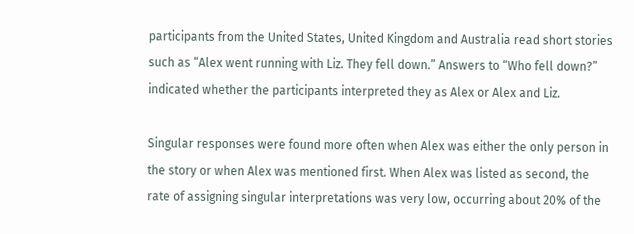participants from the United States, United Kingdom and Australia read short stories such as “Alex went running with Liz. They fell down.” Answers to “Who fell down?” indicated whether the participants interpreted they as Alex or Alex and Liz.

Singular responses were found more often when Alex was either the only person in the story or when Alex was mentioned first. When Alex was listed as second, the rate of assigning singular interpretations was very low, occurring about 20% of the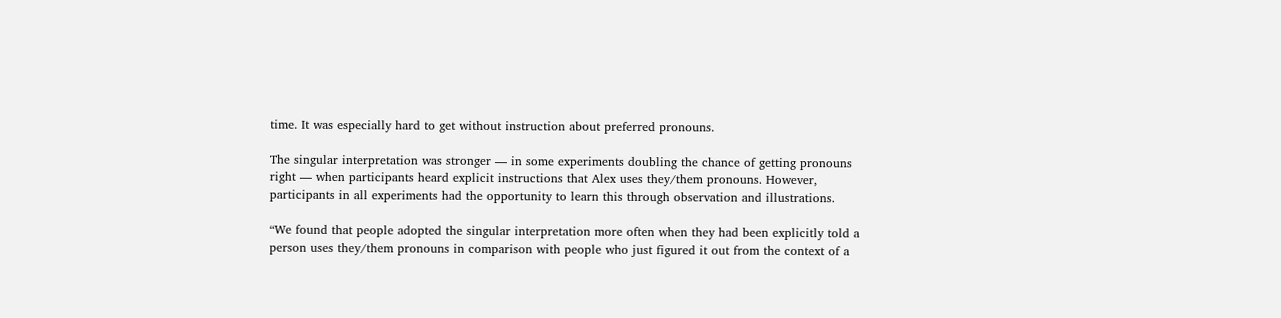time. It was especially hard to get without instruction about preferred pronouns.

The singular interpretation was stronger — in some experiments doubling the chance of getting pronouns right — when participants heard explicit instructions that Alex uses they/them pronouns. However, participants in all experiments had the opportunity to learn this through observation and illustrations.

“We found that people adopted the singular interpretation more often when they had been explicitly told a person uses they/them pronouns in comparison with people who just figured it out from the context of a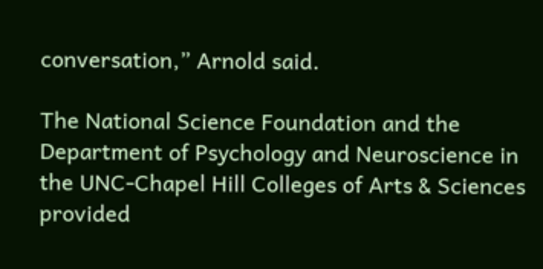conversation,” Arnold said.

The National Science Foundation and the Department of Psychology and Neuroscience in the UNC-Chapel Hill Colleges of Arts & Sciences provided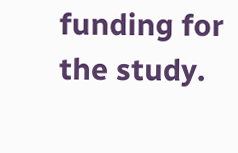funding for the study.